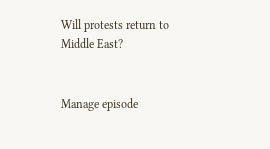Will protests return to Middle East?


Manage episode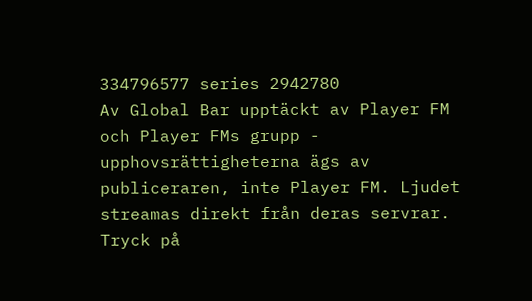334796577 series 2942780
Av Global Bar upptäckt av Player FM och Player FMs grupp - upphovsrättigheterna ägs av publiceraren, inte Player FM. Ljudet streamas direkt från deras servrar. Tryck på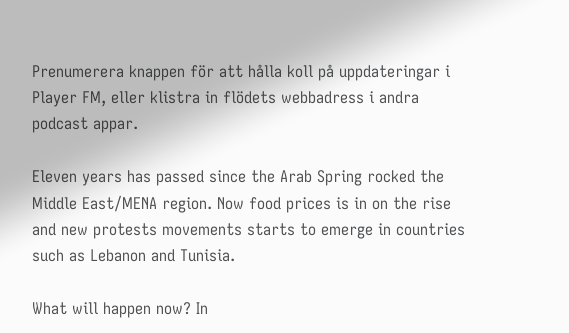Prenumerera knappen för att hålla koll på uppdateringar i Player FM, eller klistra in flödets webbadress i andra podcast appar.

Eleven years has passed since the Arab Spring rocked the Middle East/MENA region. Now food prices is in on the rise and new protests movements starts to emerge in countries such as Lebanon and Tunisia.

What will happen now? In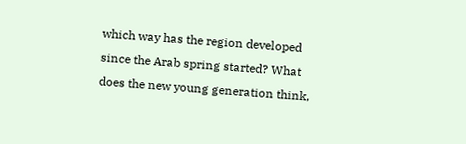which way has the region developed since the Arab spring started? What does the new young generation think,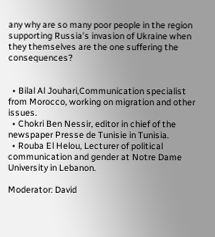any why are so many poor people in the region supporting Russia’s invasion of Ukraine when they themselves are the one suffering the consequences?


  • Bilal Al Jouhari,Communication specialist from Morocco, working on migration and other issues.
  • Chokri Ben Nessir, editor in chief of the newspaper Presse de Tunisie in Tunisia.
  • Rouba El Helou, Lecturer of political communication and gender at Notre Dame University in Lebanon.

Moderator: David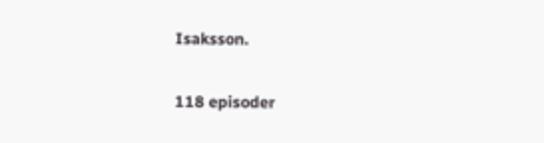Isaksson.

118 episoder